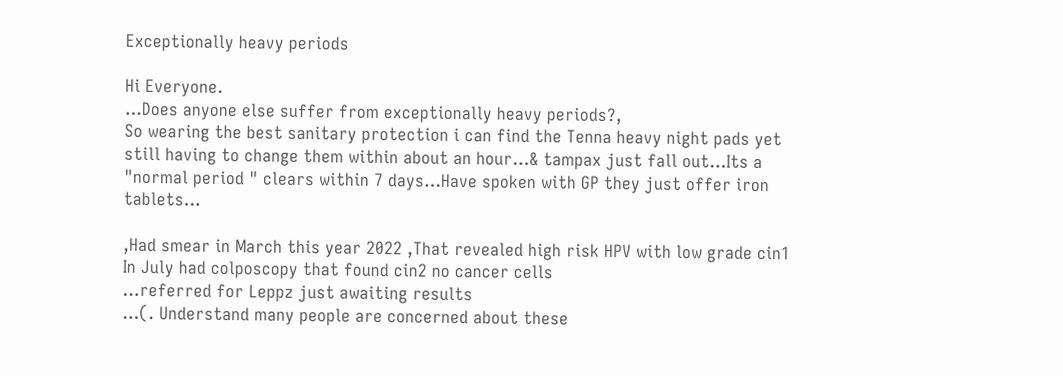Exceptionally heavy periods

Hi Everyone.
…Does anyone else suffer from exceptionally heavy periods?,
So wearing the best sanitary protection i can find the Tenna heavy night pads yet still having to change them within about an hour…& tampax just fall out…Its a "normal period " clears within 7 days…Have spoken with GP they just offer iron tablets…

,Had smear in March this year 2022 ,That revealed high risk HPV with low grade cin1
In July had colposcopy that found cin2 no cancer cells
…referred for Leppz just awaiting results
…(. Understand many people are concerned about these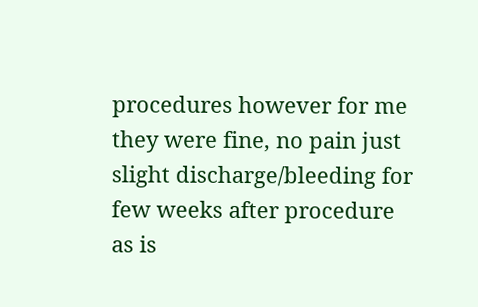procedures however for me they were fine, no pain just slight discharge/bleeding for few weeks after procedure as is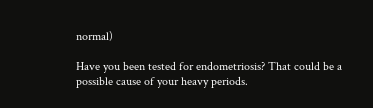normal)

Have you been tested for endometriosis? That could be a possible cause of your heavy periods.